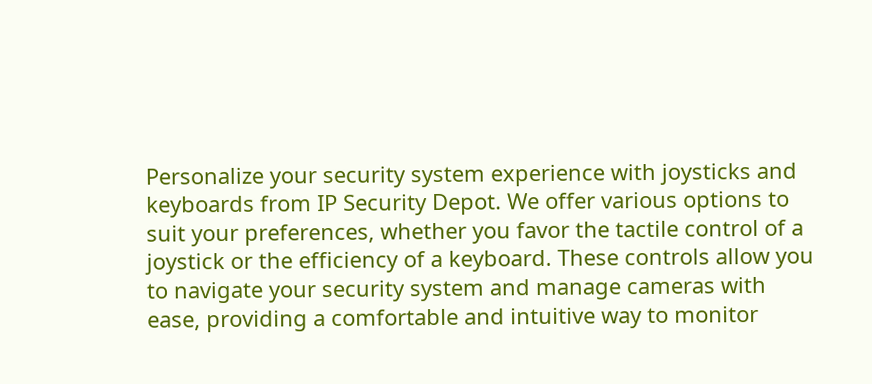Personalize your security system experience with joysticks and keyboards from IP Security Depot. We offer various options to suit your preferences, whether you favor the tactile control of a joystick or the efficiency of a keyboard. These controls allow you to navigate your security system and manage cameras with ease, providing a comfortable and intuitive way to monitor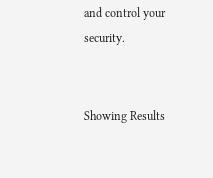and control your security.


Showing Results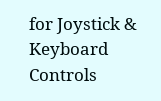for Joystick & Keyboard Controls